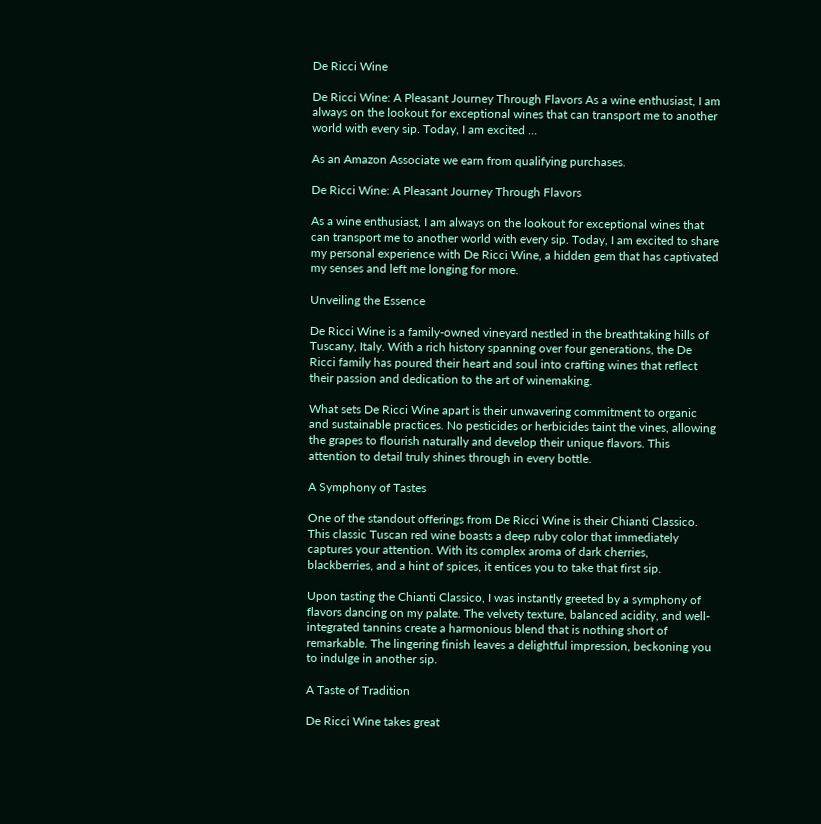De Ricci Wine

De Ricci Wine: A Pleasant Journey Through Flavors As a wine enthusiast, I am always on the lookout for exceptional wines that can transport me to another world with every sip. Today, I am excited …

As an Amazon Associate we earn from qualifying purchases.

De Ricci Wine: A Pleasant Journey Through Flavors

As a wine enthusiast, I am always on the lookout for exceptional wines that can transport me to another world with every sip. Today, I am excited to share my personal experience with De Ricci Wine, a hidden gem that has captivated my senses and left me longing for more.

Unveiling the Essence

De Ricci Wine is a family-owned vineyard nestled in the breathtaking hills of Tuscany, Italy. With a rich history spanning over four generations, the De Ricci family has poured their heart and soul into crafting wines that reflect their passion and dedication to the art of winemaking.

What sets De Ricci Wine apart is their unwavering commitment to organic and sustainable practices. No pesticides or herbicides taint the vines, allowing the grapes to flourish naturally and develop their unique flavors. This attention to detail truly shines through in every bottle.

A Symphony of Tastes

One of the standout offerings from De Ricci Wine is their Chianti Classico. This classic Tuscan red wine boasts a deep ruby color that immediately captures your attention. With its complex aroma of dark cherries, blackberries, and a hint of spices, it entices you to take that first sip.

Upon tasting the Chianti Classico, I was instantly greeted by a symphony of flavors dancing on my palate. The velvety texture, balanced acidity, and well-integrated tannins create a harmonious blend that is nothing short of remarkable. The lingering finish leaves a delightful impression, beckoning you to indulge in another sip.

A Taste of Tradition

De Ricci Wine takes great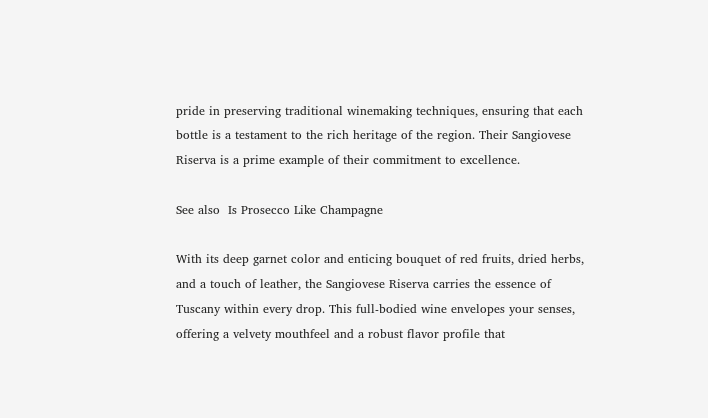pride in preserving traditional winemaking techniques, ensuring that each bottle is a testament to the rich heritage of the region. Their Sangiovese Riserva is a prime example of their commitment to excellence.

See also  Is Prosecco Like Champagne

With its deep garnet color and enticing bouquet of red fruits, dried herbs, and a touch of leather, the Sangiovese Riserva carries the essence of Tuscany within every drop. This full-bodied wine envelopes your senses, offering a velvety mouthfeel and a robust flavor profile that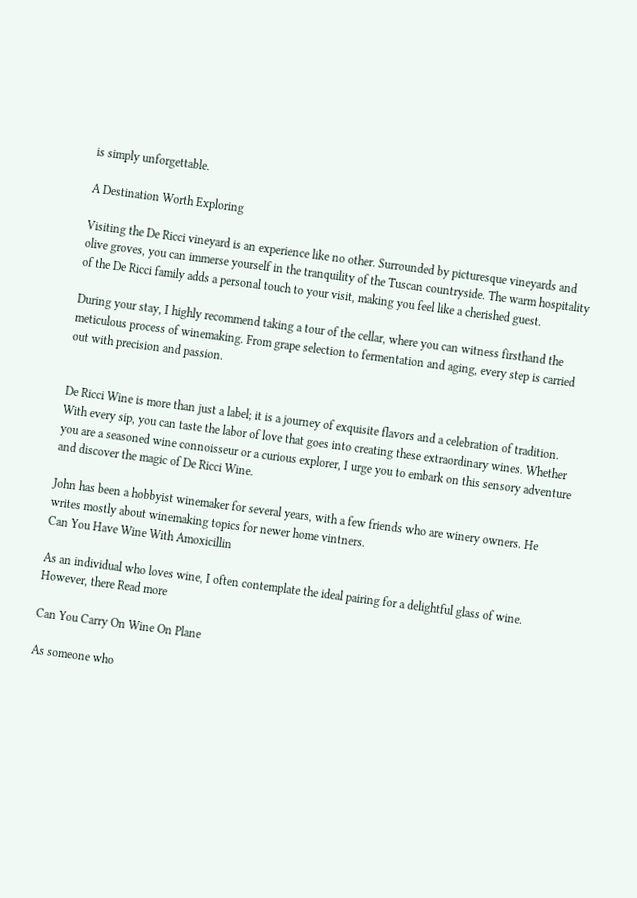is simply unforgettable.

A Destination Worth Exploring

Visiting the De Ricci vineyard is an experience like no other. Surrounded by picturesque vineyards and olive groves, you can immerse yourself in the tranquility of the Tuscan countryside. The warm hospitality of the De Ricci family adds a personal touch to your visit, making you feel like a cherished guest.

During your stay, I highly recommend taking a tour of the cellar, where you can witness firsthand the meticulous process of winemaking. From grape selection to fermentation and aging, every step is carried out with precision and passion.


De Ricci Wine is more than just a label; it is a journey of exquisite flavors and a celebration of tradition. With every sip, you can taste the labor of love that goes into creating these extraordinary wines. Whether you are a seasoned wine connoisseur or a curious explorer, I urge you to embark on this sensory adventure and discover the magic of De Ricci Wine.

John has been a hobbyist winemaker for several years, with a few friends who are winery owners. He writes mostly about winemaking topics for newer home vintners.
Can You Have Wine With Amoxicillin

As an individual who loves wine, I often contemplate the ideal pairing for a delightful glass of wine. However, there Read more

Can You Carry On Wine On Plane

As someone who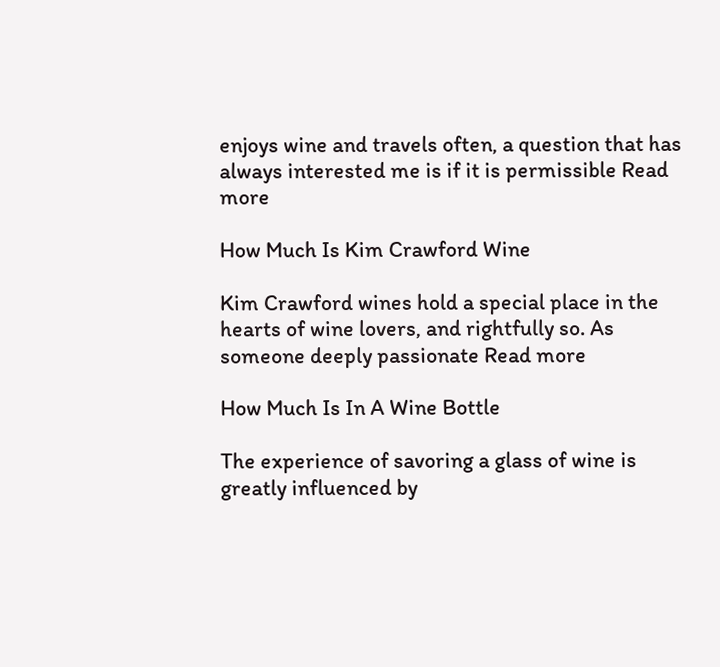enjoys wine and travels often, a question that has always interested me is if it is permissible Read more

How Much Is Kim Crawford Wine

Kim Crawford wines hold a special place in the hearts of wine lovers, and rightfully so. As someone deeply passionate Read more

How Much Is In A Wine Bottle

The experience of savoring a glass of wine is greatly influenced by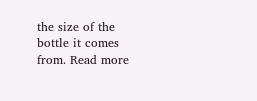the size of the bottle it comes from. Read more